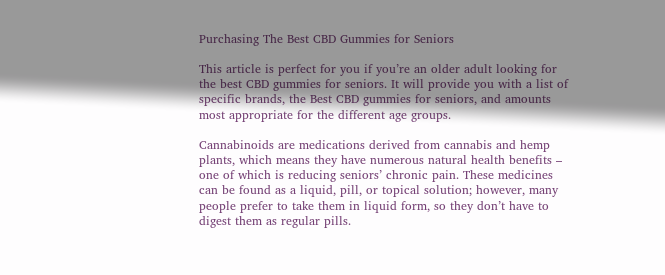Purchasing The Best CBD Gummies for Seniors

This article is perfect for you if you’re an older adult looking for the best CBD gummies for seniors. It will provide you with a list of specific brands, the Best CBD gummies for seniors, and amounts most appropriate for the different age groups.

Cannabinoids are medications derived from cannabis and hemp plants, which means they have numerous natural health benefits – one of which is reducing seniors’ chronic pain. These medicines can be found as a liquid, pill, or topical solution; however, many people prefer to take them in liquid form, so they don’t have to digest them as regular pills.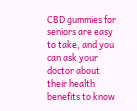CBD gummies for seniors are easy to take, and you can ask your doctor about their health benefits to know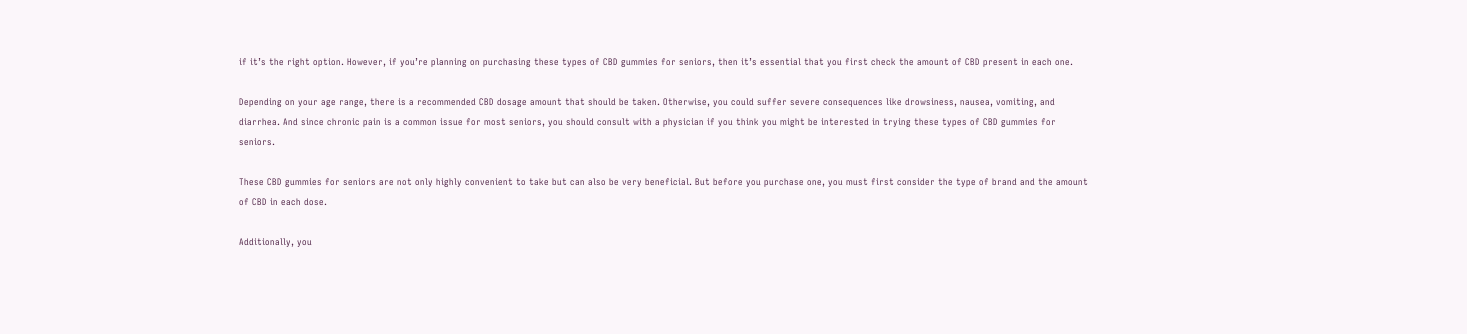if it’s the right option. However, if you’re planning on purchasing these types of CBD gummies for seniors, then it’s essential that you first check the amount of CBD present in each one.

Depending on your age range, there is a recommended CBD dosage amount that should be taken. Otherwise, you could suffer severe consequences like drowsiness, nausea, vomiting, and diarrhea. And since chronic pain is a common issue for most seniors, you should consult with a physician if you think you might be interested in trying these types of CBD gummies for seniors.

These CBD gummies for seniors are not only highly convenient to take but can also be very beneficial. But before you purchase one, you must first consider the type of brand and the amount of CBD in each dose.

Additionally, you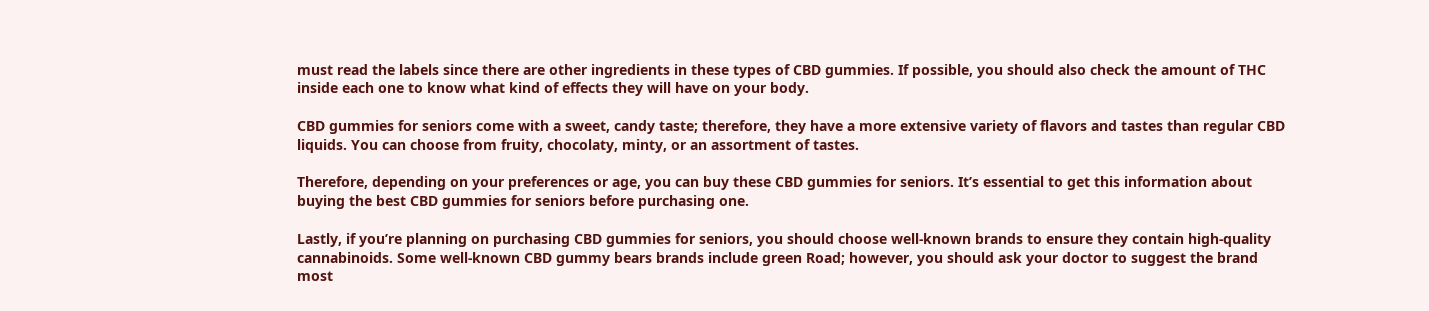must read the labels since there are other ingredients in these types of CBD gummies. If possible, you should also check the amount of THC inside each one to know what kind of effects they will have on your body.

CBD gummies for seniors come with a sweet, candy taste; therefore, they have a more extensive variety of flavors and tastes than regular CBD liquids. You can choose from fruity, chocolaty, minty, or an assortment of tastes.

Therefore, depending on your preferences or age, you can buy these CBD gummies for seniors. It’s essential to get this information about buying the best CBD gummies for seniors before purchasing one.

Lastly, if you’re planning on purchasing CBD gummies for seniors, you should choose well-known brands to ensure they contain high-quality cannabinoids. Some well-known CBD gummy bears brands include green Road; however, you should ask your doctor to suggest the brand most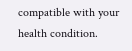compatible with your health condition.